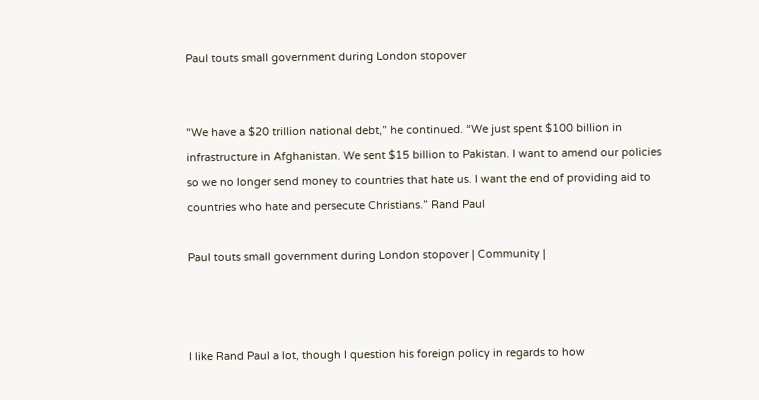Paul touts small government during London stopover


"We have a $20 trillion national debt,” he continued. “We just spent $100 billion in infrastructure in Afghanistan. We sent $15 billion to Pakistan. I want to amend our policies so we no longer send money to countries that hate us. I want the end of providing aid to countries who hate and persecute Christians.” Rand Paul

Paul touts small government during London stopover | Community |



I like Rand Paul a lot, though I question his foreign policy in regards to how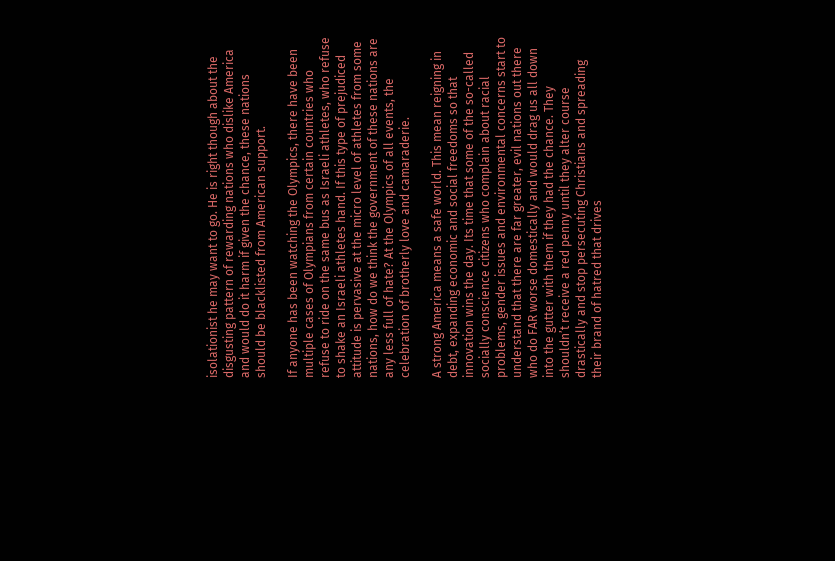isolationist he may want to go. He is right though about the disgusting pattern of rewarding nations who dislike America and would do it harm if given the chance, these nations should be blacklisted from American support.

If anyone has been watching the Olympics, there have been multiple cases of Olympians from certain countries who refuse to ride on the same bus as Israeli athletes, who refuse to shake an Israeli athletes hand. If this type of prejudiced attitude is pervasive at the micro level of athletes from some nations, how do we think the government of these nations are any less full of hate? At the Olympics of all events, the celebration of brotherly love and camaraderie.

A strong America means a safe world. This mean reigning in debt, expanding economic and social freedoms so that innovation wins the day. Its time that some of the so-called socially conscience citizens who complain about racial problems, gender issues and environmental concerns start to understand that there are far greater, evil nations out there who do FAR worse domestically and would drag us all down into the gutter with them if they had the chance. They shouldn’t receive a red penny until they alter course drastically and stop persecuting Christians and spreading their brand of hatred that drives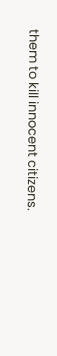them to kill innocent citizens.